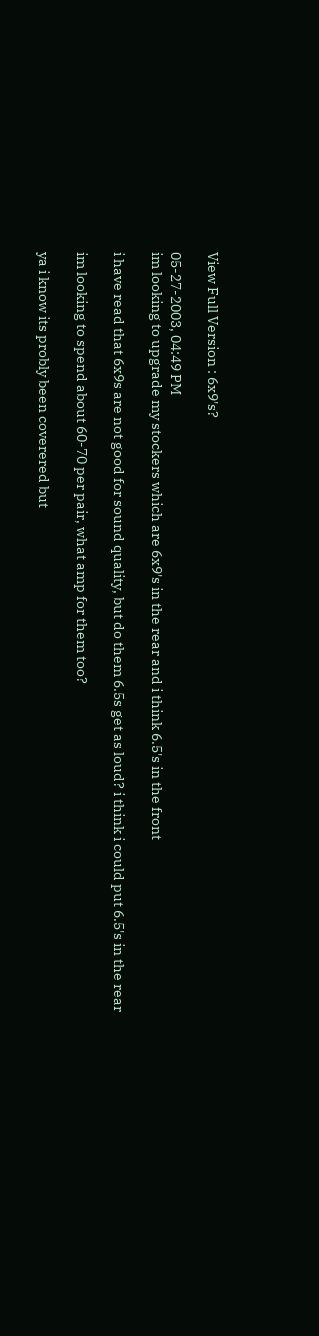View Full Version : 6x9's?

05-27-2003, 04:49 PM
im looking to upgrade my stockers which are 6x9's in the rear and i think 6.5's in the front

i have read that 6x9s are not good for sound quality, but do them 6.5s get as loud? i think i could put 6.5's in the rear

im looking to spend about 60-70 per pair, what amp for them too?

ya i know its probly been coverered but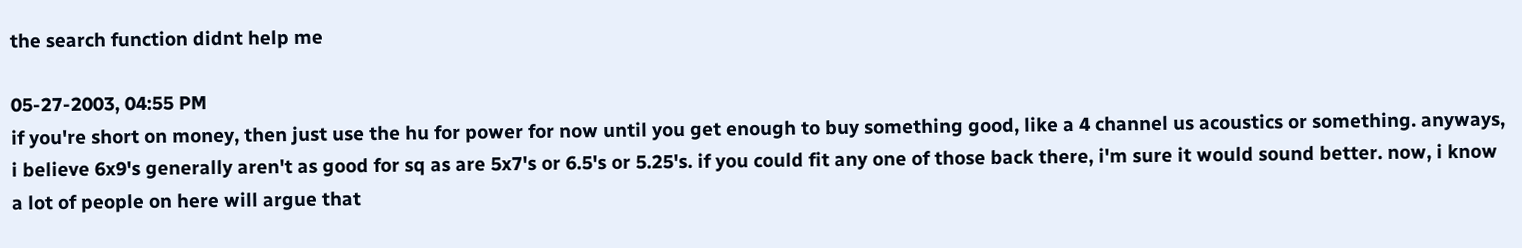the search function didnt help me

05-27-2003, 04:55 PM
if you're short on money, then just use the hu for power for now until you get enough to buy something good, like a 4 channel us acoustics or something. anyways, i believe 6x9's generally aren't as good for sq as are 5x7's or 6.5's or 5.25's. if you could fit any one of those back there, i'm sure it would sound better. now, i know a lot of people on here will argue that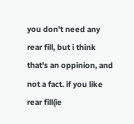you don't need any rear fill, but i think that's an oppinion, and not a fact. if you like rear fill(ie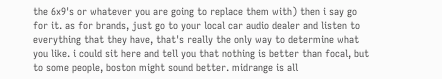the 6x9's or whatever you are going to replace them with) then i say go for it. as for brands, just go to your local car audio dealer and listen to everything that they have, that's really the only way to determine what you like. i could sit here and tell you that nothing is better than focal, but to some people, boston might sound better. midrange is all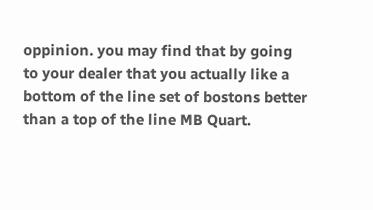oppinion. you may find that by going to your dealer that you actually like a bottom of the line set of bostons better than a top of the line MB Quart.